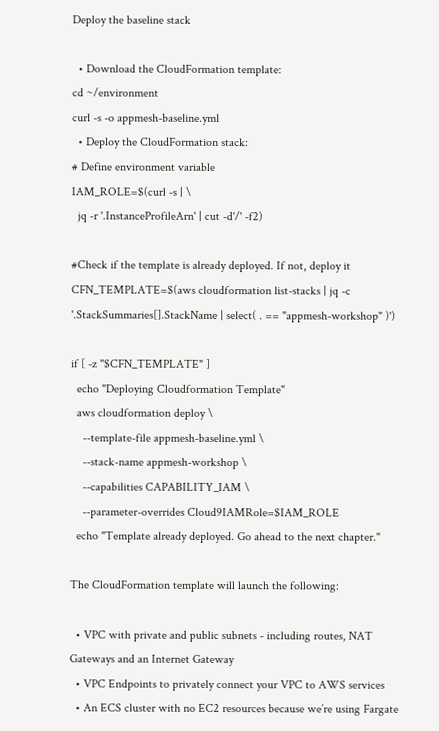Deploy the baseline stack

  • Download the CloudFormation template:
cd ~/environment
curl -s -o appmesh-baseline.yml
  • Deploy the CloudFormation stack:
# Define environment variable
IAM_ROLE=$(curl -s | \
  jq -r '.InstanceProfileArn' | cut -d'/' -f2)

#Check if the template is already deployed. If not, deploy it
CFN_TEMPLATE=$(aws cloudformation list-stacks | jq -c '.StackSummaries[].StackName | select( . == "appmesh-workshop" )')

if [ -z "$CFN_TEMPLATE" ]
  echo "Deploying Cloudformation Template"
  aws cloudformation deploy \
    --template-file appmesh-baseline.yml \
    --stack-name appmesh-workshop \
    --capabilities CAPABILITY_IAM \
    --parameter-overrides Cloud9IAMRole=$IAM_ROLE
  echo "Template already deployed. Go ahead to the next chapter."

The CloudFormation template will launch the following:

  • VPC with private and public subnets - including routes, NAT Gateways and an Internet Gateway
  • VPC Endpoints to privately connect your VPC to AWS services
  • An ECS cluster with no EC2 resources because we’re using Fargate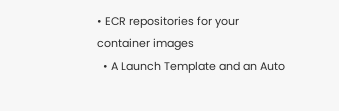• ECR repositories for your container images
  • A Launch Template and an Auto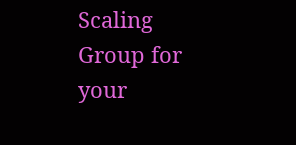Scaling Group for your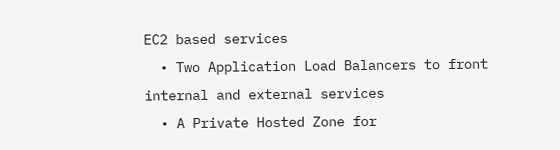EC2 based services
  • Two Application Load Balancers to front internal and external services
  • A Private Hosted Zone for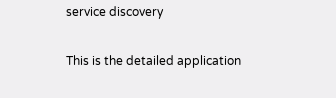service discovery

This is the detailed application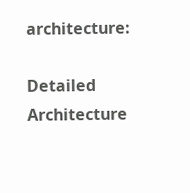architecture:

Detailed Architecture